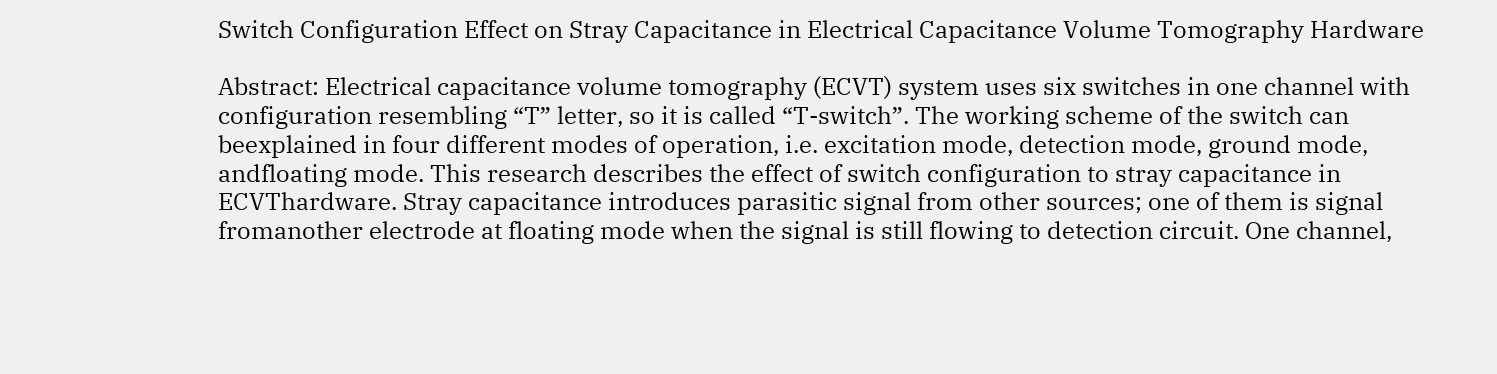Switch Configuration Effect on Stray Capacitance in Electrical Capacitance Volume Tomography Hardware

Abstract: Electrical capacitance volume tomography (ECVT) system uses six switches in one channel with configuration resembling “T” letter, so it is called “T-switch”. The working scheme of the switch can beexplained in four different modes of operation, i.e. excitation mode, detection mode, ground mode, andfloating mode. This research describes the effect of switch configuration to stray capacitance in ECVThardware. Stray capacitance introduces parasitic signal from other sources; one of them is signal fromanother electrode at floating mode when the signal is still flowing to detection circuit. One channel,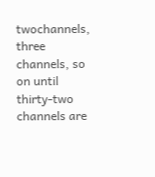twochannels, three channels, so on until thirty-two channels are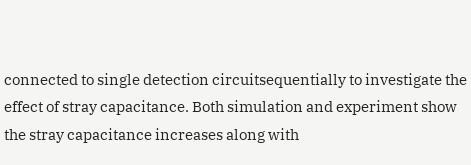connected to single detection circuitsequentially to investigate the effect of stray capacitance. Both simulation and experiment show the stray capacitance increases along with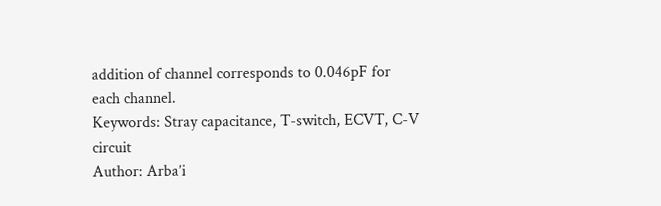addition of channel corresponds to 0.046pF for each channel.
Keywords: Stray capacitance, T-switch, ECVT, C-V circuit
Author: Arba’i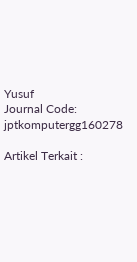Yusuf
Journal Code: jptkomputergg160278

Artikel Terkait :